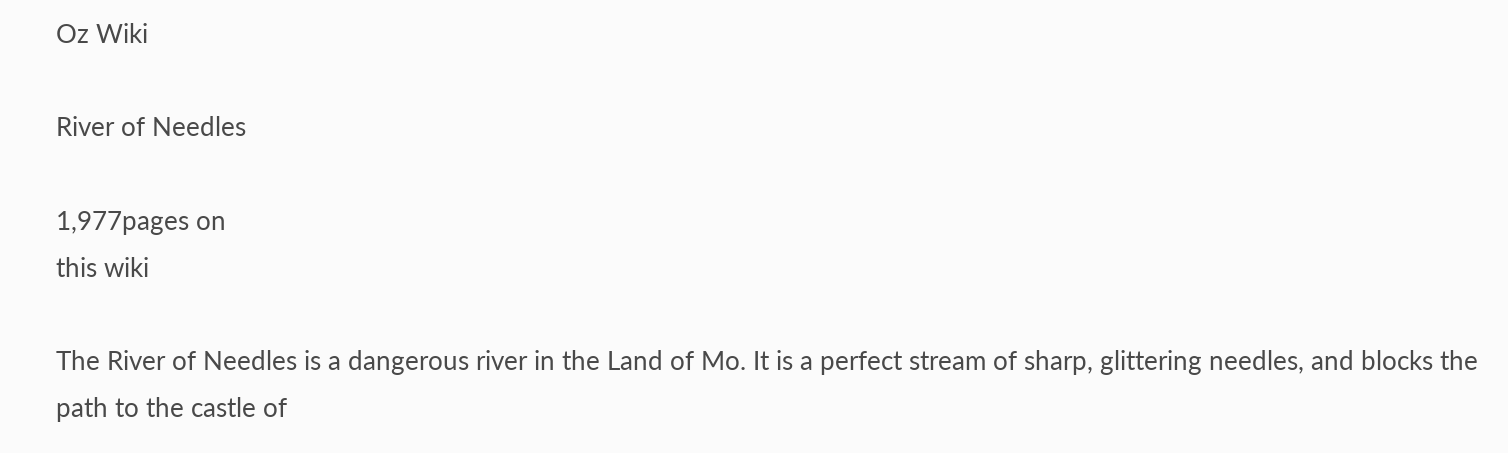Oz Wiki

River of Needles

1,977pages on
this wiki

The River of Needles is a dangerous river in the Land of Mo. It is a perfect stream of sharp, glittering needles, and blocks the path to the castle of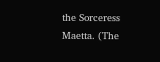the Sorceress Maetta. (The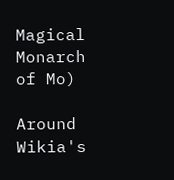Magical Monarch of Mo)

Around Wikia's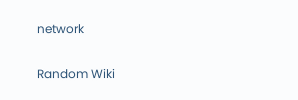network

Random Wiki